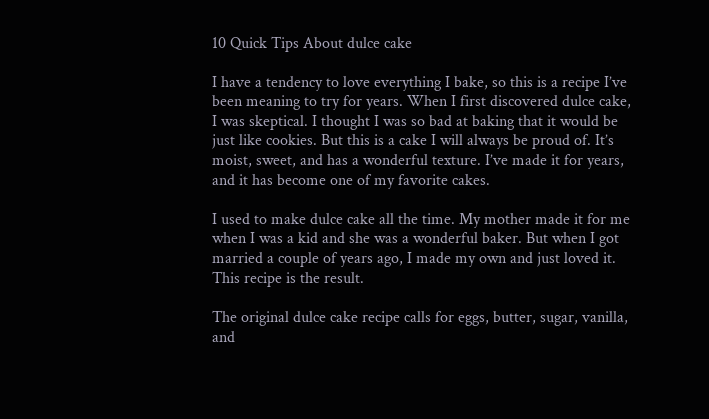10 Quick Tips About dulce cake

I have a tendency to love everything I bake, so this is a recipe I’ve been meaning to try for years. When I first discovered dulce cake, I was skeptical. I thought I was so bad at baking that it would be just like cookies. But this is a cake I will always be proud of. It’s moist, sweet, and has a wonderful texture. I’ve made it for years, and it has become one of my favorite cakes.

I used to make dulce cake all the time. My mother made it for me when I was a kid and she was a wonderful baker. But when I got married a couple of years ago, I made my own and just loved it. This recipe is the result.

The original dulce cake recipe calls for eggs, butter, sugar, vanilla, and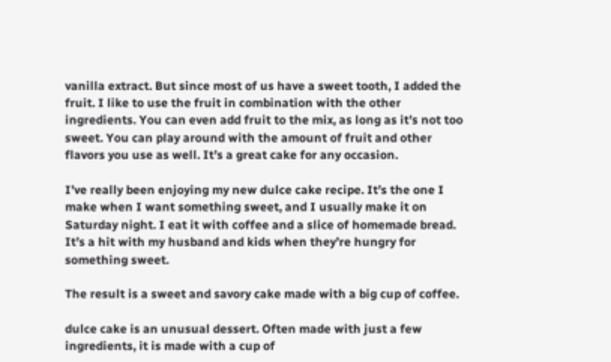vanilla extract. But since most of us have a sweet tooth, I added the fruit. I like to use the fruit in combination with the other ingredients. You can even add fruit to the mix, as long as it’s not too sweet. You can play around with the amount of fruit and other flavors you use as well. It’s a great cake for any occasion.

I’ve really been enjoying my new dulce cake recipe. It’s the one I make when I want something sweet, and I usually make it on Saturday night. I eat it with coffee and a slice of homemade bread. It’s a hit with my husband and kids when they’re hungry for something sweet.

The result is a sweet and savory cake made with a big cup of coffee.

dulce cake is an unusual dessert. Often made with just a few ingredients, it is made with a cup of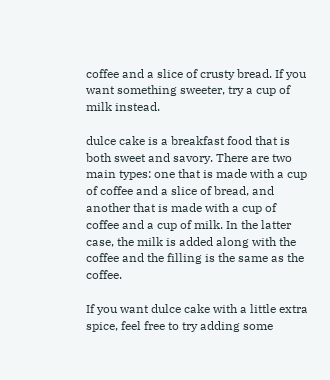coffee and a slice of crusty bread. If you want something sweeter, try a cup of milk instead.

dulce cake is a breakfast food that is both sweet and savory. There are two main types: one that is made with a cup of coffee and a slice of bread, and another that is made with a cup of coffee and a cup of milk. In the latter case, the milk is added along with the coffee and the filling is the same as the coffee.

If you want dulce cake with a little extra spice, feel free to try adding some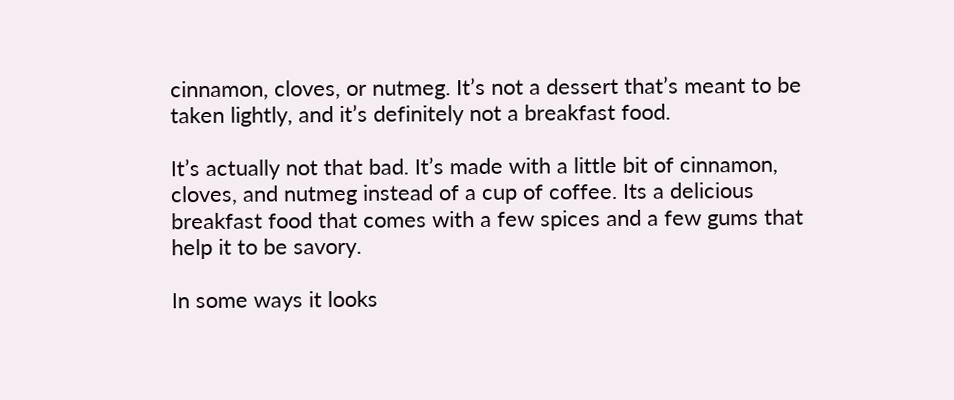cinnamon, cloves, or nutmeg. It’s not a dessert that’s meant to be taken lightly, and it’s definitely not a breakfast food.

It’s actually not that bad. It’s made with a little bit of cinnamon, cloves, and nutmeg instead of a cup of coffee. Its a delicious breakfast food that comes with a few spices and a few gums that help it to be savory.

In some ways it looks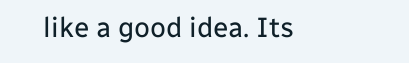like a good idea. Its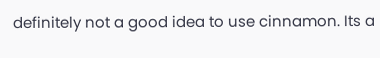definitely not a good idea to use cinnamon. Its a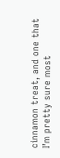cinnamon treat, and one that I’m pretty sure most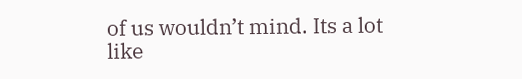of us wouldn’t mind. Its a lot like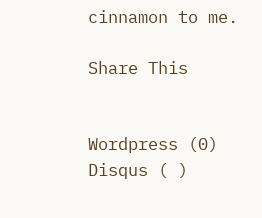cinnamon to me.

Share This


Wordpress (0)
Disqus ( )